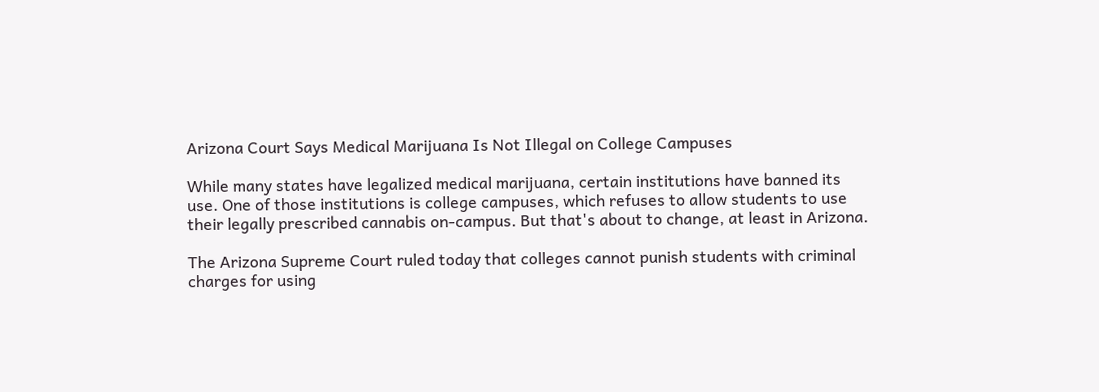Arizona Court Says Medical Marijuana Is Not Illegal on College Campuses

While many states have legalized medical marijuana, certain institutions have banned its use. One of those institutions is college campuses, which refuses to allow students to use their legally prescribed cannabis on-campus. But that's about to change, at least in Arizona.

The Arizona Supreme Court ruled today that colleges cannot punish students with criminal charges for using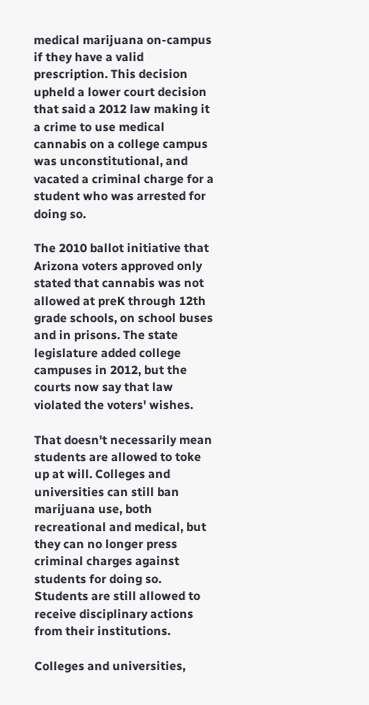medical marijuana on-campus if they have a valid prescription. This decision upheld a lower court decision that said a 2012 law making it a crime to use medical cannabis on a college campus was unconstitutional, and vacated a criminal charge for a student who was arrested for doing so.

The 2010 ballot initiative that Arizona voters approved only stated that cannabis was not allowed at preK through 12th grade schools, on school buses and in prisons. The state legislature added college campuses in 2012, but the courts now say that law violated the voters' wishes.

That doesn't necessarily mean students are allowed to toke up at will. Colleges and universities can still ban marijuana use, both recreational and medical, but they can no longer press criminal charges against students for doing so. Students are still allowed to receive disciplinary actions from their institutions.

Colleges and universities,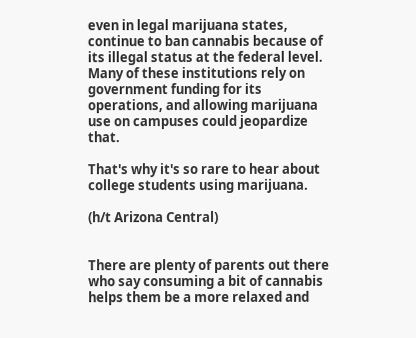even in legal marijuana states, continue to ban cannabis because of its illegal status at the federal level. Many of these institutions rely on government funding for its operations, and allowing marijuana use on campuses could jeopardize that.

That's why it's so rare to hear about college students using marijuana.

(h/t Arizona Central)


There are plenty of parents out there who say consuming a bit of cannabis helps them be a more relaxed and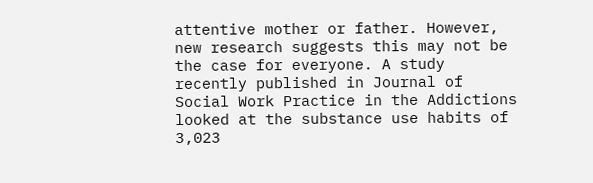attentive mother or father. However, new research suggests this may not be the case for everyone. A study recently published in Journal of Social Work Practice in the Addictions looked at the substance use habits of 3,023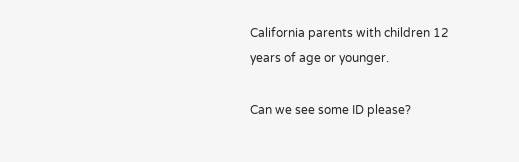California parents with children 12 years of age or younger.

Can we see some ID please?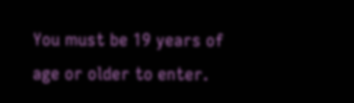You must be 19 years of age or older to enter.